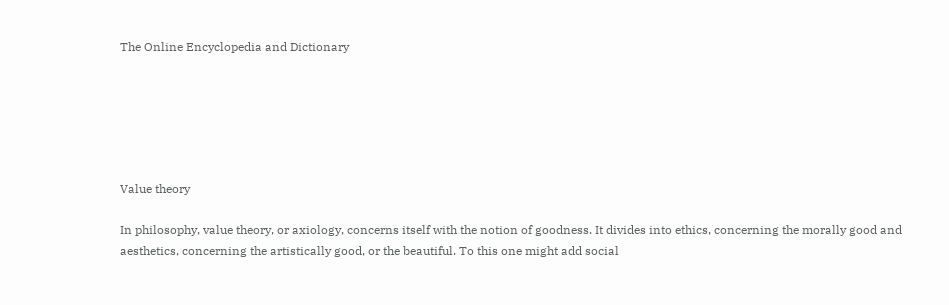The Online Encyclopedia and Dictionary






Value theory

In philosophy, value theory, or axiology, concerns itself with the notion of goodness. It divides into ethics, concerning the morally good and aesthetics, concerning the artistically good, or the beautiful. To this one might add social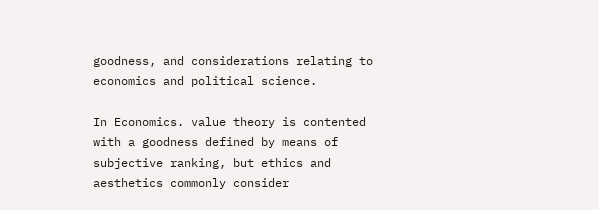goodness, and considerations relating to economics and political science.

In Economics. value theory is contented with a goodness defined by means of subjective ranking, but ethics and aesthetics commonly consider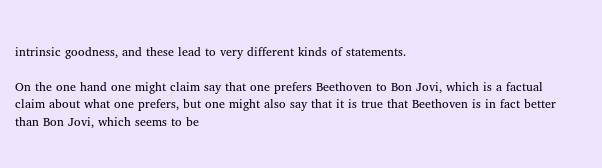intrinsic goodness, and these lead to very different kinds of statements.

On the one hand one might claim say that one prefers Beethoven to Bon Jovi, which is a factual claim about what one prefers, but one might also say that it is true that Beethoven is in fact better than Bon Jovi, which seems to be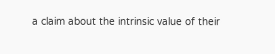a claim about the intrinsic value of their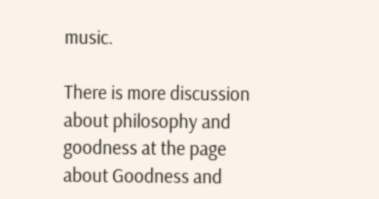music.

There is more discussion about philosophy and goodness at the page about Goodness and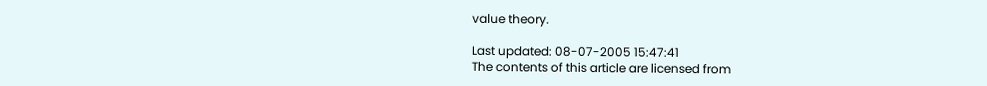value theory.

Last updated: 08-07-2005 15:47:41
The contents of this article are licensed from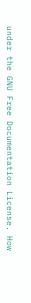under the GNU Free Documentation License. How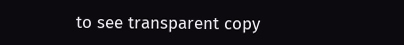to see transparent copy